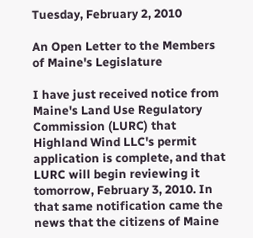Tuesday, February 2, 2010

An Open Letter to the Members of Maine's Legislature

I have just received notice from Maine's Land Use Regulatory Commission (LURC) that Highland Wind LLC's permit application is complete, and that LURC will begin reviewing it tomorrow, February 3, 2010. In that same notification came the news that the citizens of Maine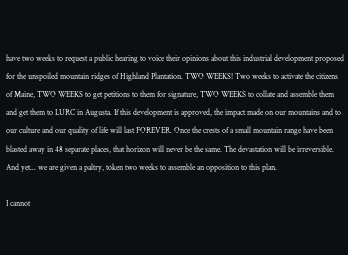have two weeks to request a public hearing to voice their opinions about this industrial development proposed for the unspoiled mountain ridges of Highland Plantation. TWO WEEKS! Two weeks to activate the citizens of Maine, TWO WEEKS to get petitions to them for signature, TWO WEEKS to collate and assemble them and get them to LURC in Augusta. If this development is approved, the impact made on our mountains and to our culture and our quality of life will last FOREVER. Once the crests of a small mountain range have been blasted away in 48 separate places, that horizon will never be the same. The devastation will be irreversible. And yet... we are given a paltry, token two weeks to assemble an opposition to this plan.

I cannot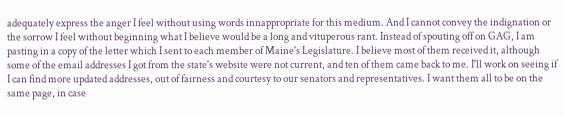adequately express the anger I feel without using words innappropriate for this medium. And I cannot convey the indignation or the sorrow I feel without beginning what I believe would be a long and vituperous rant. Instead of spouting off on GAG, I am pasting in a copy of the letter which I sent to each member of Maine's Legislature. I believe most of them received it, although some of the email addresses I got from the state's website were not current, and ten of them came back to me. I'll work on seeing if I can find more updated addresses, out of fairness and courtesy to our senators and representatives. I want them all to be on the same page, in case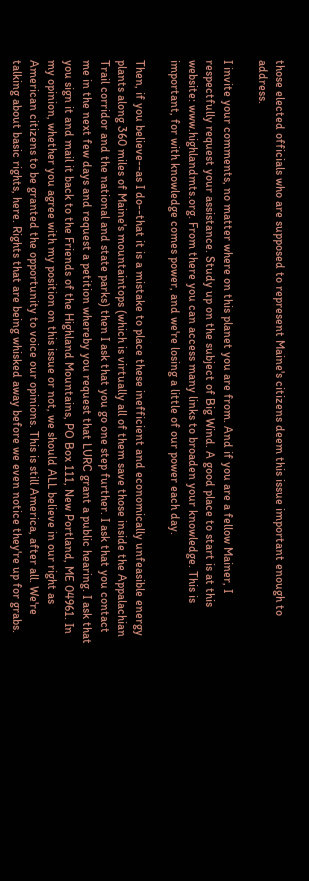those elected officials who are supposed to represent Maine's citizens deem this issue important enough to address.

I invite your comments, no matter where on this planet you are from. And if you are a fellow Mainer, I respectfully request your assistance. Study up on the subject of Big Wind. A good place to start is at this website: www.highlandmts.org. From there you can access many links to broaden your knowledge. This is important, for with knowledge comes power, and we're losing a little of our power each day.

Then, if you believe--as I do--that it is a mistake to place these inefficient and economically unfeasible energy plants along 360 miles of Maine's mountaintops (which is virtually all of them save those inside the Appalachian Trail corridor and the national and state parks) then I ask that you go one step further. I ask that you contact me in the next few days and request a petition whereby you request that LURC grant a public hearing. I ask that you sign it and mail it back to the Friends of the Highland Mountains, PO Box 111, New Portland, ME 04961. In my opinion, whether you agree with my position on this issue or not, we should ALL believe in our right as American citizens to be granted the opportunity to voice our opinions. This is still America, after all. We're talking about basic rights, here. Rights that are being whisked away before we even notice they're up for grabs.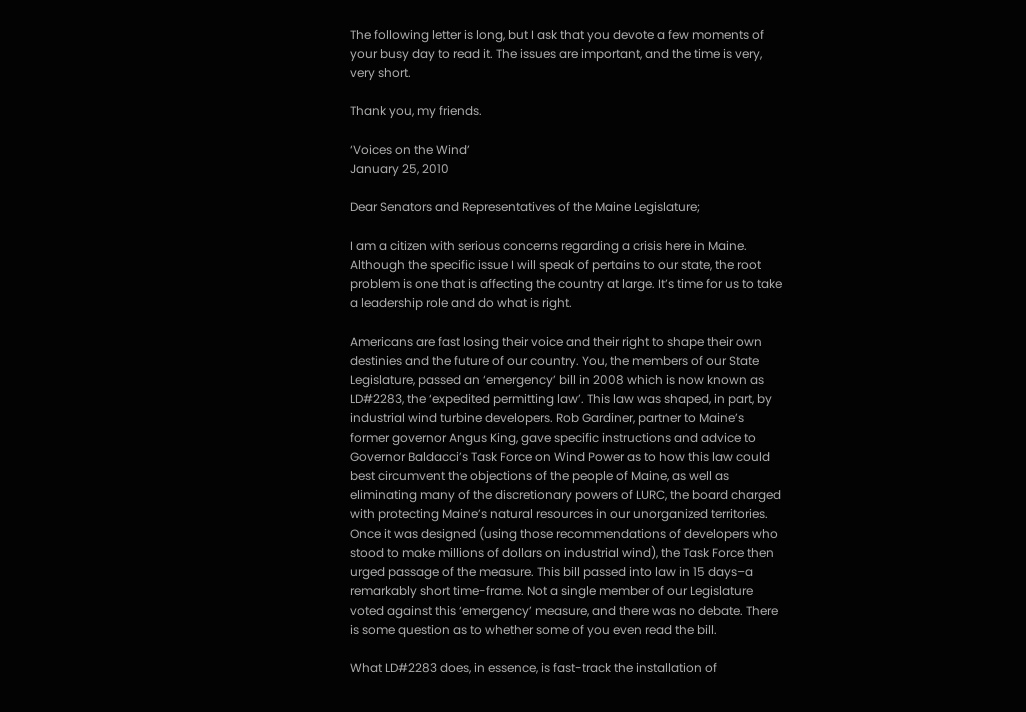The following letter is long, but I ask that you devote a few moments of your busy day to read it. The issues are important, and the time is very, very short.

Thank you, my friends.

‘Voices on the Wind’
January 25, 2010

Dear Senators and Representatives of the Maine Legislature;

I am a citizen with serious concerns regarding a crisis here in Maine. Although the specific issue I will speak of pertains to our state, the root problem is one that is affecting the country at large. It’s time for us to take a leadership role and do what is right.

Americans are fast losing their voice and their right to shape their own destinies and the future of our country. You, the members of our State Legislature, passed an ‘emergency’ bill in 2008 which is now known as LD#2283, the ‘expedited permitting law’. This law was shaped, in part, by industrial wind turbine developers. Rob Gardiner, partner to Maine’s former governor Angus King, gave specific instructions and advice to Governor Baldacci’s Task Force on Wind Power as to how this law could best circumvent the objections of the people of Maine, as well as eliminating many of the discretionary powers of LURC, the board charged with protecting Maine’s natural resources in our unorganized territories. Once it was designed (using those recommendations of developers who stood to make millions of dollars on industrial wind), the Task Force then urged passage of the measure. This bill passed into law in 15 days–a remarkably short time-frame. Not a single member of our Legislature voted against this ‘emergency’ measure, and there was no debate. There is some question as to whether some of you even read the bill.

What LD#2283 does, in essence, is fast-track the installation of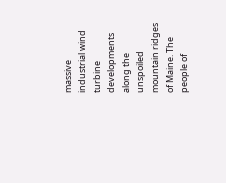massive industrial wind turbine developments along the unspoiled mountain ridges of Maine. The people of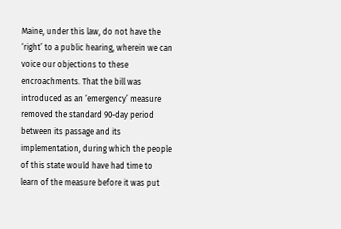Maine, under this law, do not have the ‘right’ to a public hearing, wherein we can voice our objections to these encroachments. That the bill was introduced as an ‘emergency’ measure removed the standard 90-day period between its passage and its implementation, during which the people of this state would have had time to learn of the measure before it was put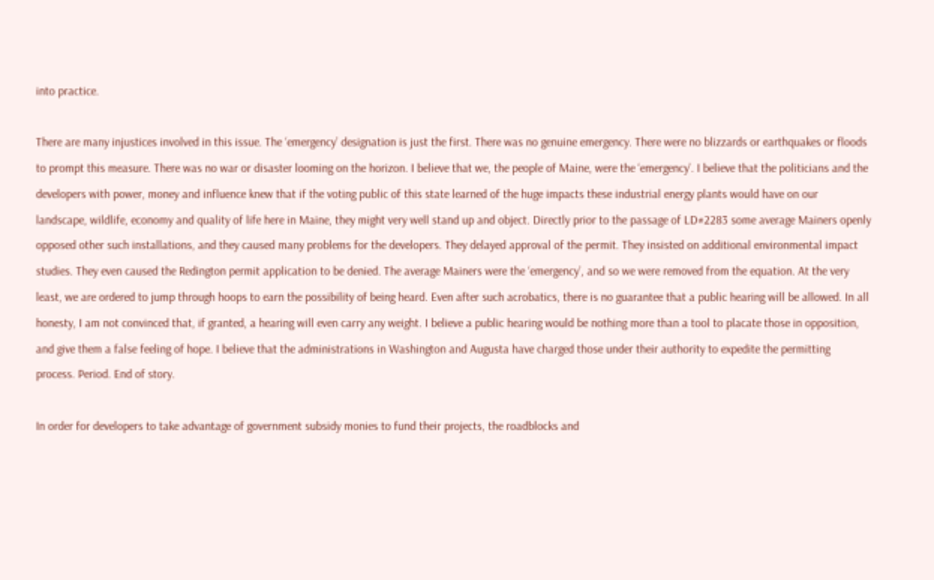into practice.

There are many injustices involved in this issue. The ‘emergency’ designation is just the first. There was no genuine emergency. There were no blizzards or earthquakes or floods to prompt this measure. There was no war or disaster looming on the horizon. I believe that we, the people of Maine, were the ‘emergency’. I believe that the politicians and the developers with power, money and influence knew that if the voting public of this state learned of the huge impacts these industrial energy plants would have on our landscape, wildlife, economy and quality of life here in Maine, they might very well stand up and object. Directly prior to the passage of LD#2283 some average Mainers openly opposed other such installations, and they caused many problems for the developers. They delayed approval of the permit. They insisted on additional environmental impact studies. They even caused the Redington permit application to be denied. The average Mainers were the ‘emergency’, and so we were removed from the equation. At the very least, we are ordered to jump through hoops to earn the possibility of being heard. Even after such acrobatics, there is no guarantee that a public hearing will be allowed. In all honesty, I am not convinced that, if granted, a hearing will even carry any weight. I believe a public hearing would be nothing more than a tool to placate those in opposition, and give them a false feeling of hope. I believe that the administrations in Washington and Augusta have charged those under their authority to expedite the permitting process. Period. End of story.

In order for developers to take advantage of government subsidy monies to fund their projects, the roadblocks and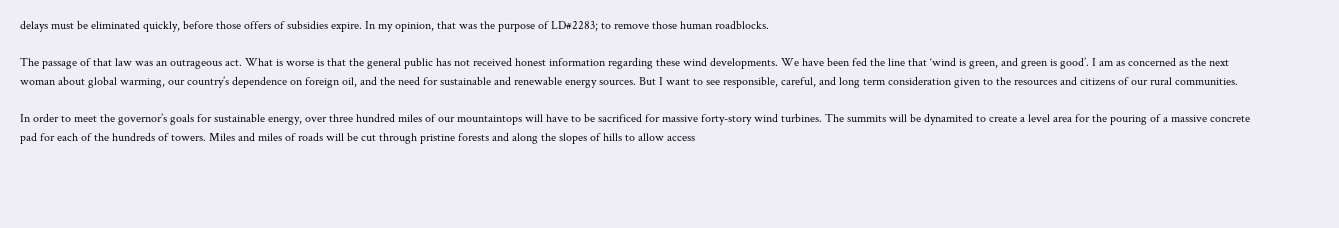delays must be eliminated quickly, before those offers of subsidies expire. In my opinion, that was the purpose of LD#2283; to remove those human roadblocks.

The passage of that law was an outrageous act. What is worse is that the general public has not received honest information regarding these wind developments. We have been fed the line that ‘wind is green, and green is good’. I am as concerned as the next woman about global warming, our country’s dependence on foreign oil, and the need for sustainable and renewable energy sources. But I want to see responsible, careful, and long term consideration given to the resources and citizens of our rural communities.

In order to meet the governor’s goals for sustainable energy, over three hundred miles of our mountaintops will have to be sacrificed for massive forty-story wind turbines. The summits will be dynamited to create a level area for the pouring of a massive concrete pad for each of the hundreds of towers. Miles and miles of roads will be cut through pristine forests and along the slopes of hills to allow access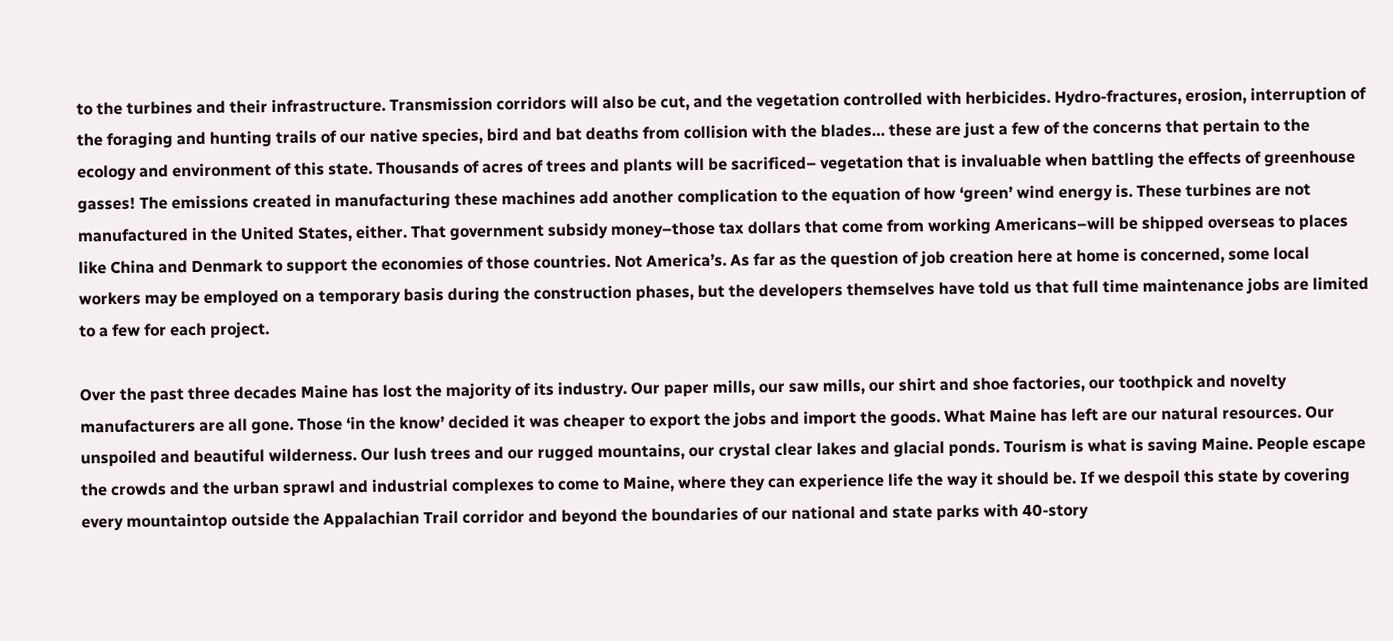to the turbines and their infrastructure. Transmission corridors will also be cut, and the vegetation controlled with herbicides. Hydro-fractures, erosion, interruption of the foraging and hunting trails of our native species, bird and bat deaths from collision with the blades… these are just a few of the concerns that pertain to the ecology and environment of this state. Thousands of acres of trees and plants will be sacrificed– vegetation that is invaluable when battling the effects of greenhouse gasses! The emissions created in manufacturing these machines add another complication to the equation of how ‘green’ wind energy is. These turbines are not manufactured in the United States, either. That government subsidy money–those tax dollars that come from working Americans–will be shipped overseas to places like China and Denmark to support the economies of those countries. Not America’s. As far as the question of job creation here at home is concerned, some local workers may be employed on a temporary basis during the construction phases, but the developers themselves have told us that full time maintenance jobs are limited to a few for each project.

Over the past three decades Maine has lost the majority of its industry. Our paper mills, our saw mills, our shirt and shoe factories, our toothpick and novelty manufacturers are all gone. Those ‘in the know’ decided it was cheaper to export the jobs and import the goods. What Maine has left are our natural resources. Our unspoiled and beautiful wilderness. Our lush trees and our rugged mountains, our crystal clear lakes and glacial ponds. Tourism is what is saving Maine. People escape the crowds and the urban sprawl and industrial complexes to come to Maine, where they can experience life the way it should be. If we despoil this state by covering every mountaintop outside the Appalachian Trail corridor and beyond the boundaries of our national and state parks with 40-story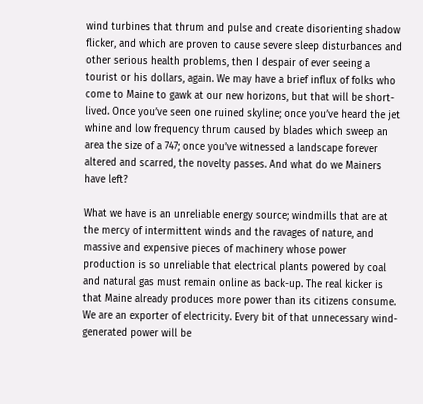wind turbines that thrum and pulse and create disorienting shadow flicker, and which are proven to cause severe sleep disturbances and other serious health problems, then I despair of ever seeing a tourist or his dollars, again. We may have a brief influx of folks who come to Maine to gawk at our new horizons, but that will be short-lived. Once you’ve seen one ruined skyline; once you’ve heard the jet whine and low frequency thrum caused by blades which sweep an area the size of a 747; once you’ve witnessed a landscape forever altered and scarred, the novelty passes. And what do we Mainers have left?

What we have is an unreliable energy source; windmills that are at the mercy of intermittent winds and the ravages of nature, and massive and expensive pieces of machinery whose power production is so unreliable that electrical plants powered by coal and natural gas must remain online as back-up. The real kicker is that Maine already produces more power than its citizens consume. We are an exporter of electricity. Every bit of that unnecessary wind-generated power will be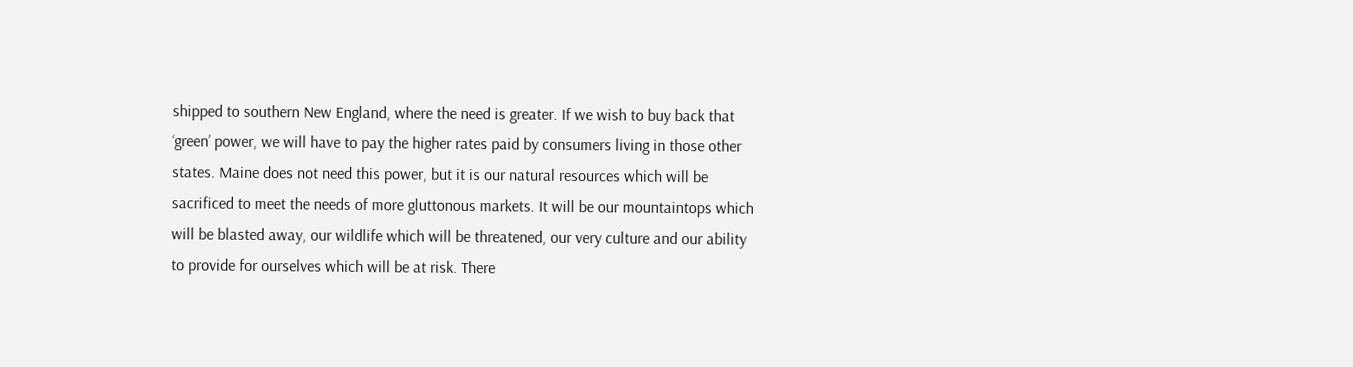shipped to southern New England, where the need is greater. If we wish to buy back that ‘green’ power, we will have to pay the higher rates paid by consumers living in those other states. Maine does not need this power, but it is our natural resources which will be sacrificed to meet the needs of more gluttonous markets. It will be our mountaintops which will be blasted away, our wildlife which will be threatened, our very culture and our ability to provide for ourselves which will be at risk. There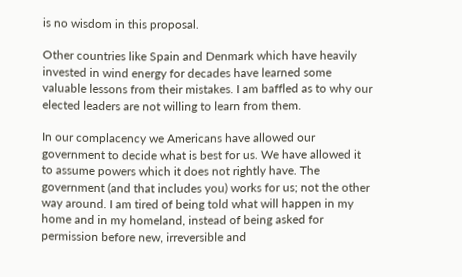is no wisdom in this proposal.

Other countries like Spain and Denmark which have heavily invested in wind energy for decades have learned some valuable lessons from their mistakes. I am baffled as to why our elected leaders are not willing to learn from them.

In our complacency we Americans have allowed our government to decide what is best for us. We have allowed it to assume powers which it does not rightly have. The government (and that includes you) works for us; not the other way around. I am tired of being told what will happen in my home and in my homeland, instead of being asked for permission before new, irreversible and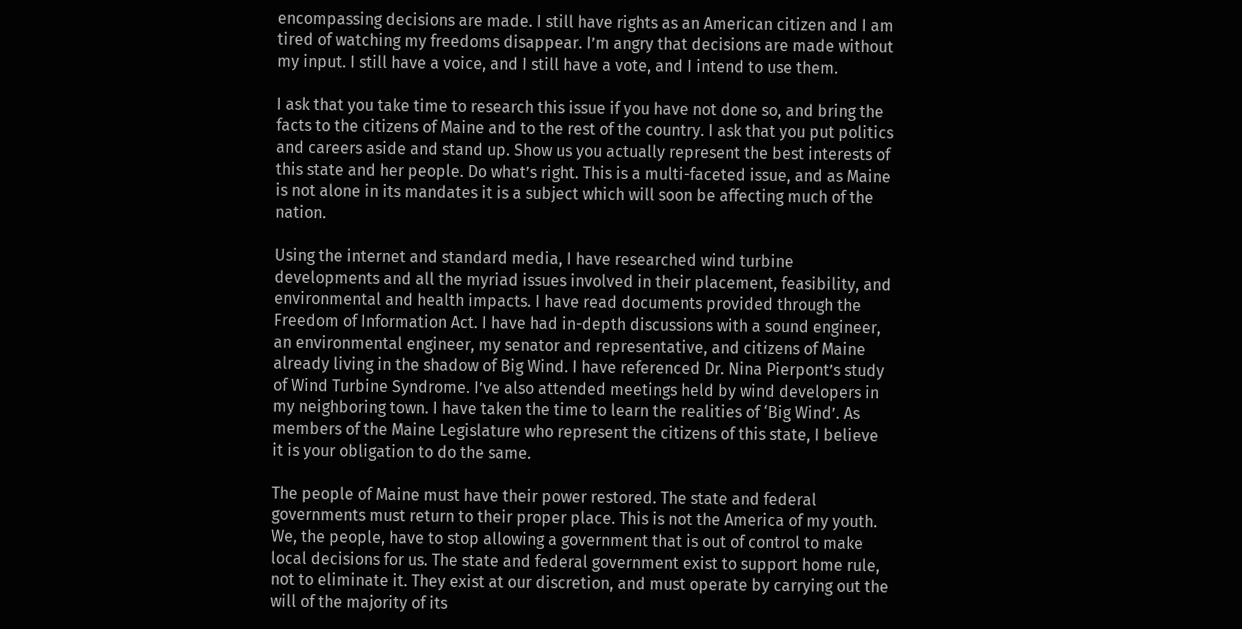encompassing decisions are made. I still have rights as an American citizen and I am tired of watching my freedoms disappear. I’m angry that decisions are made without my input. I still have a voice, and I still have a vote, and I intend to use them.

I ask that you take time to research this issue if you have not done so, and bring the facts to the citizens of Maine and to the rest of the country. I ask that you put politics and careers aside and stand up. Show us you actually represent the best interests of this state and her people. Do what’s right. This is a multi-faceted issue, and as Maine is not alone in its mandates it is a subject which will soon be affecting much of the nation.

Using the internet and standard media, I have researched wind turbine developments and all the myriad issues involved in their placement, feasibility, and environmental and health impacts. I have read documents provided through the Freedom of Information Act. I have had in-depth discussions with a sound engineer, an environmental engineer, my senator and representative, and citizens of Maine already living in the shadow of Big Wind. I have referenced Dr. Nina Pierpont’s study of Wind Turbine Syndrome. I’ve also attended meetings held by wind developers in my neighboring town. I have taken the time to learn the realities of ‘Big Wind’. As members of the Maine Legislature who represent the citizens of this state, I believe it is your obligation to do the same.

The people of Maine must have their power restored. The state and federal governments must return to their proper place. This is not the America of my youth. We, the people, have to stop allowing a government that is out of control to make local decisions for us. The state and federal government exist to support home rule, not to eliminate it. They exist at our discretion, and must operate by carrying out the will of the majority of its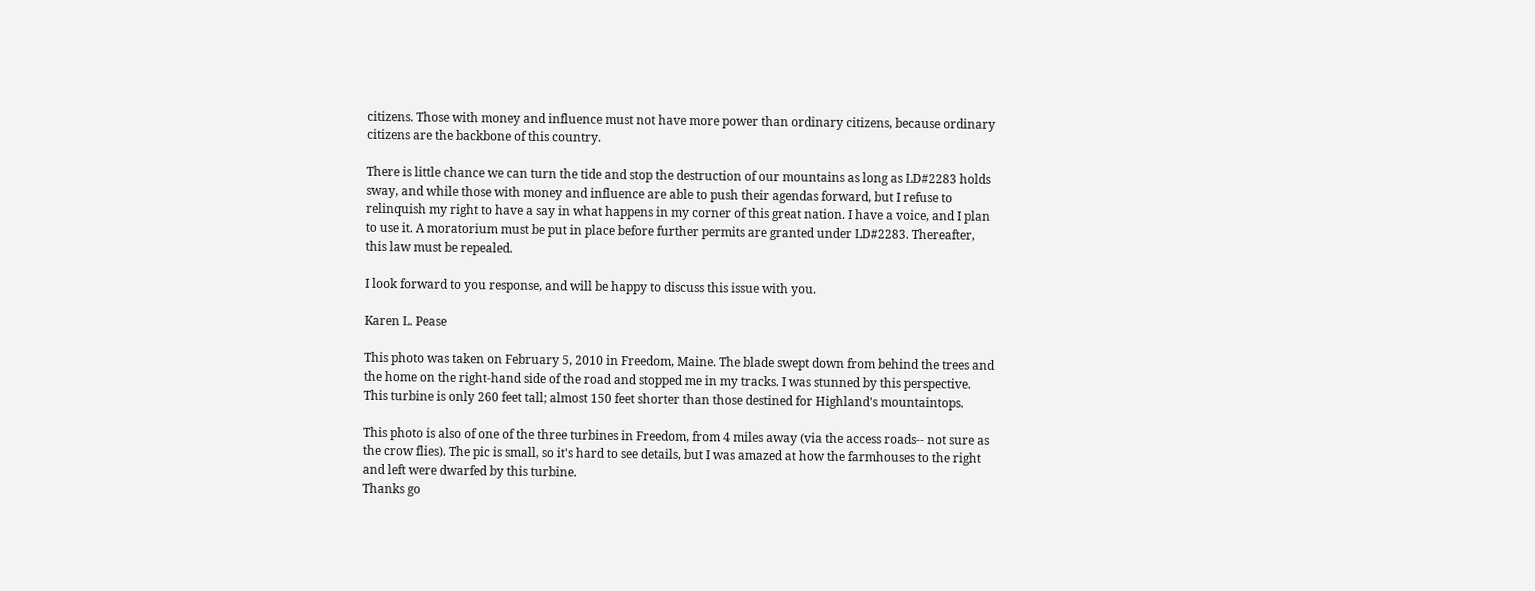citizens. Those with money and influence must not have more power than ordinary citizens, because ordinary citizens are the backbone of this country.

There is little chance we can turn the tide and stop the destruction of our mountains as long as LD#2283 holds sway, and while those with money and influence are able to push their agendas forward, but I refuse to relinquish my right to have a say in what happens in my corner of this great nation. I have a voice, and I plan to use it. A moratorium must be put in place before further permits are granted under LD#2283. Thereafter, this law must be repealed.

I look forward to you response, and will be happy to discuss this issue with you.

Karen L. Pease

This photo was taken on February 5, 2010 in Freedom, Maine. The blade swept down from behind the trees and the home on the right-hand side of the road and stopped me in my tracks. I was stunned by this perspective. This turbine is only 260 feet tall; almost 150 feet shorter than those destined for Highland's mountaintops.

This photo is also of one of the three turbines in Freedom, from 4 miles away (via the access roads-- not sure as the crow flies). The pic is small, so it's hard to see details, but I was amazed at how the farmhouses to the right and left were dwarfed by this turbine.
Thanks go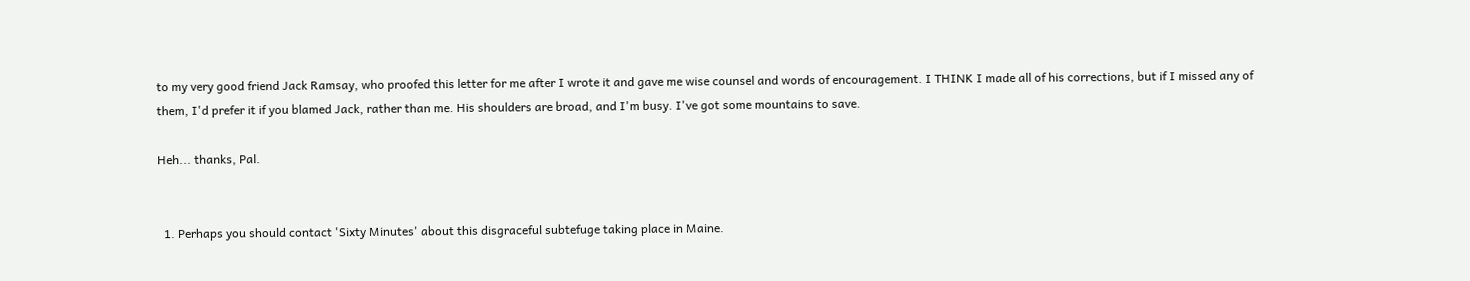to my very good friend Jack Ramsay, who proofed this letter for me after I wrote it and gave me wise counsel and words of encouragement. I THINK I made all of his corrections, but if I missed any of them, I'd prefer it if you blamed Jack, rather than me. His shoulders are broad, and I'm busy. I've got some mountains to save.

Heh... thanks, Pal.


  1. Perhaps you should contact 'Sixty Minutes' about this disgraceful subtefuge taking place in Maine.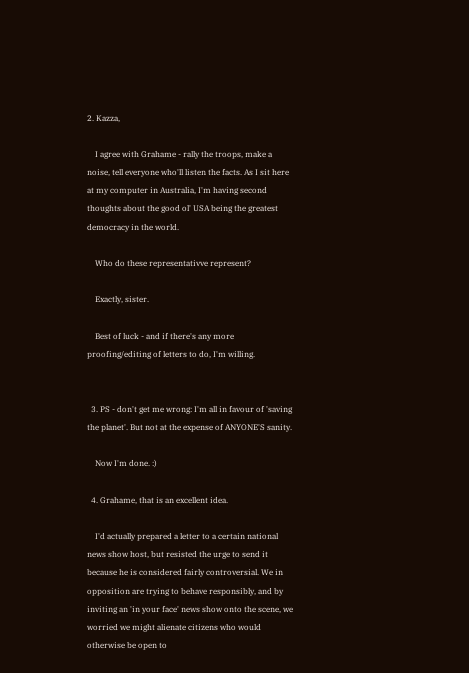2. Kazza,

    I agree with Grahame - rally the troops, make a noise, tell everyone who'll listen the facts. As I sit here at my computer in Australia, I'm having second thoughts about the good ol' USA being the greatest democracy in the world.

    Who do these representativve represent?

    Exactly, sister.

    Best of luck - and if there's any more proofing/editing of letters to do, I'm willing.


  3. PS - don't get me wrong: I'm all in favour of 'saving the planet'. But not at the expense of ANYONE'S sanity.

    Now I'm done. :)

  4. Grahame, that is an excellent idea.

    I'd actually prepared a letter to a certain national news show host, but resisted the urge to send it because he is considered fairly controversial. We in opposition are trying to behave responsibly, and by inviting an 'in your face' news show onto the scene, we worried we might alienate citizens who would otherwise be open to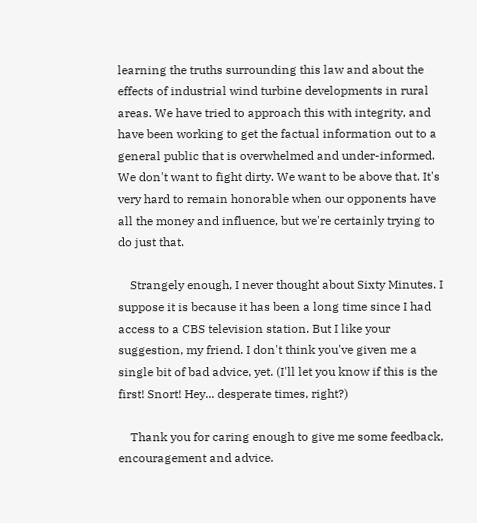learning the truths surrounding this law and about the effects of industrial wind turbine developments in rural areas. We have tried to approach this with integrity, and have been working to get the factual information out to a general public that is overwhelmed and under-informed. We don't want to fight dirty. We want to be above that. It's very hard to remain honorable when our opponents have all the money and influence, but we're certainly trying to do just that.

    Strangely enough, I never thought about Sixty Minutes. I suppose it is because it has been a long time since I had access to a CBS television station. But I like your suggestion, my friend. I don't think you've given me a single bit of bad advice, yet. (I'll let you know if this is the first! Snort! Hey... desperate times, right?)

    Thank you for caring enough to give me some feedback, encouragement and advice.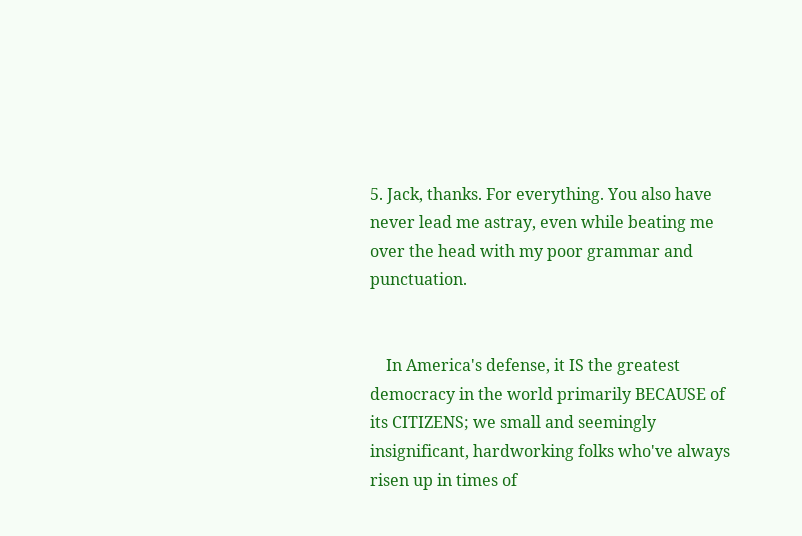5. Jack, thanks. For everything. You also have never lead me astray, even while beating me over the head with my poor grammar and punctuation.


    In America's defense, it IS the greatest democracy in the world primarily BECAUSE of its CITIZENS; we small and seemingly insignificant, hardworking folks who've always risen up in times of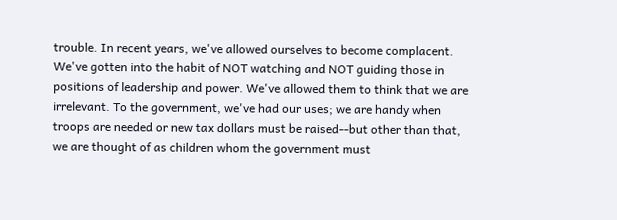trouble. In recent years, we've allowed ourselves to become complacent. We've gotten into the habit of NOT watching and NOT guiding those in positions of leadership and power. We've allowed them to think that we are irrelevant. To the government, we've had our uses; we are handy when troops are needed or new tax dollars must be raised--but other than that, we are thought of as children whom the government must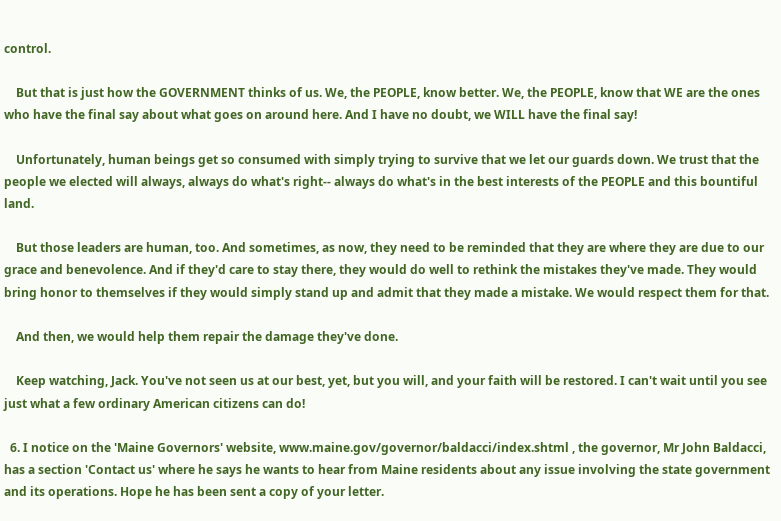control.

    But that is just how the GOVERNMENT thinks of us. We, the PEOPLE, know better. We, the PEOPLE, know that WE are the ones who have the final say about what goes on around here. And I have no doubt, we WILL have the final say!

    Unfortunately, human beings get so consumed with simply trying to survive that we let our guards down. We trust that the people we elected will always, always do what's right-- always do what's in the best interests of the PEOPLE and this bountiful land.

    But those leaders are human, too. And sometimes, as now, they need to be reminded that they are where they are due to our grace and benevolence. And if they'd care to stay there, they would do well to rethink the mistakes they've made. They would bring honor to themselves if they would simply stand up and admit that they made a mistake. We would respect them for that.

    And then, we would help them repair the damage they've done.

    Keep watching, Jack. You've not seen us at our best, yet, but you will, and your faith will be restored. I can't wait until you see just what a few ordinary American citizens can do!

  6. I notice on the 'Maine Governors' website, www.maine.gov/governor/baldacci/index.shtml , the governor, Mr John Baldacci, has a section 'Contact us' where he says he wants to hear from Maine residents about any issue involving the state government and its operations. Hope he has been sent a copy of your letter.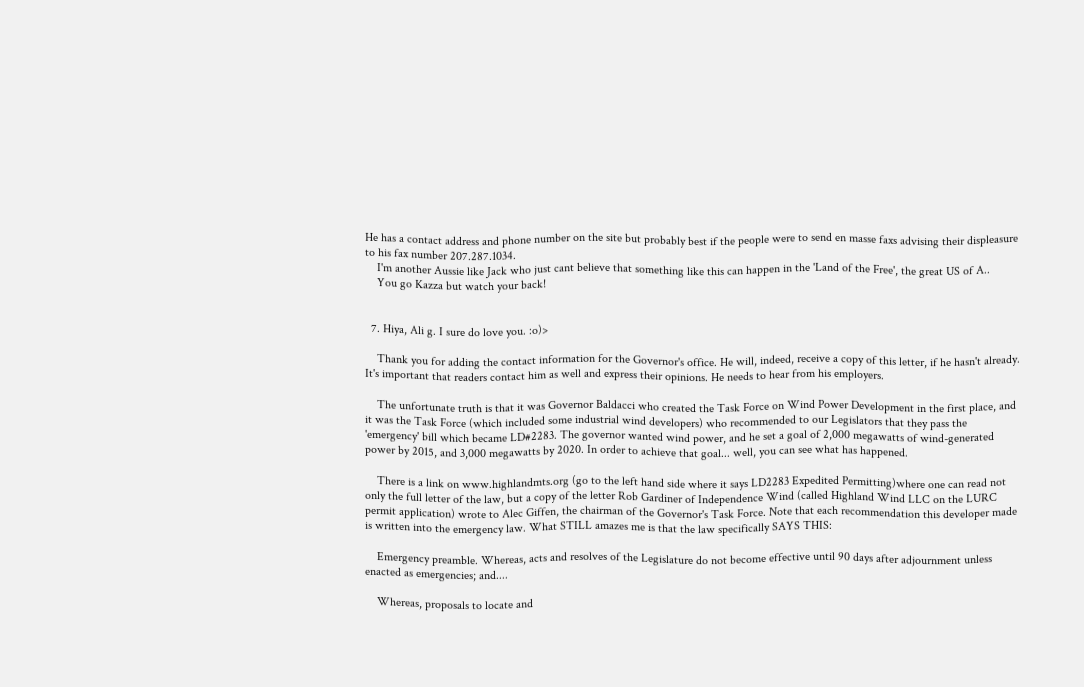He has a contact address and phone number on the site but probably best if the people were to send en masse faxs advising their displeasure to his fax number 207.287.1034.
    I'm another Aussie like Jack who just cant believe that something like this can happen in the 'Land of the Free', the great US of A..
    You go Kazza but watch your back!


  7. Hiya, Ali g. I sure do love you. :o)>

    Thank you for adding the contact information for the Governor's office. He will, indeed, receive a copy of this letter, if he hasn't already. It's important that readers contact him as well and express their opinions. He needs to hear from his employers.

    The unfortunate truth is that it was Governor Baldacci who created the Task Force on Wind Power Development in the first place, and it was the Task Force (which included some industrial wind developers) who recommended to our Legislators that they pass the 'emergency' bill which became LD#2283. The governor wanted wind power, and he set a goal of 2,000 megawatts of wind-generated power by 2015, and 3,000 megawatts by 2020. In order to achieve that goal... well, you can see what has happened.

    There is a link on www.highlandmts.org (go to the left hand side where it says LD2283 Expedited Permitting)where one can read not only the full letter of the law, but a copy of the letter Rob Gardiner of Independence Wind (called Highland Wind LLC on the LURC permit application) wrote to Alec Giffen, the chairman of the Governor's Task Force. Note that each recommendation this developer made is written into the emergency law. What STILL amazes me is that the law specifically SAYS THIS:

    Emergency preamble. Whereas, acts and resolves of the Legislature do not become effective until 90 days after adjournment unless enacted as emergencies; and....

    Whereas, proposals to locate and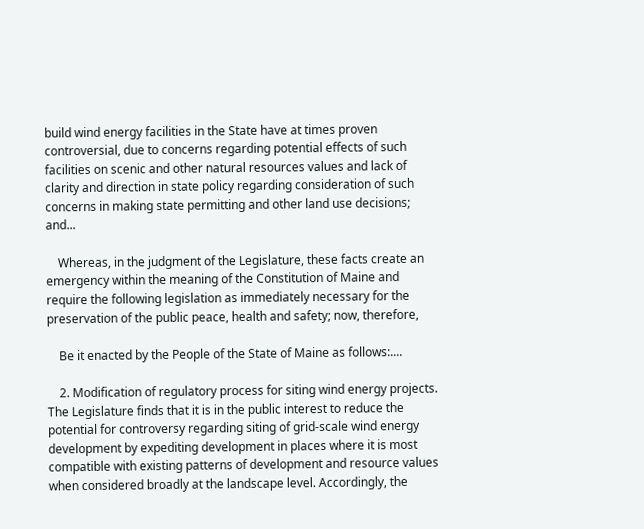build wind energy facilities in the State have at times proven controversial, due to concerns regarding potential effects of such facilities on scenic and other natural resources values and lack of clarity and direction in state policy regarding consideration of such concerns in making state permitting and other land use decisions; and...

    Whereas, in the judgment of the Legislature, these facts create an emergency within the meaning of the Constitution of Maine and require the following legislation as immediately necessary for the preservation of the public peace, health and safety; now, therefore,

    Be it enacted by the People of the State of Maine as follows:....

    2. Modification of regulatory process for siting wind energy projects. The Legislature finds that it is in the public interest to reduce the potential for controversy regarding siting of grid-scale wind energy development by expediting development in places where it is most compatible with existing patterns of development and resource values when considered broadly at the landscape level. Accordingly, the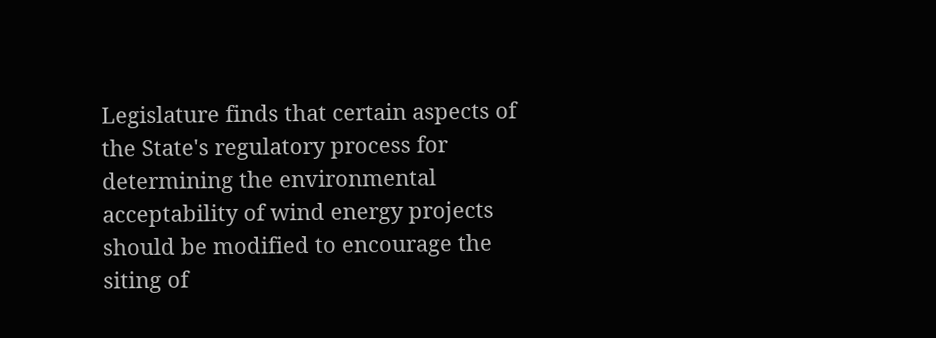Legislature finds that certain aspects of the State's regulatory process for determining the environmental acceptability of wind energy projects should be modified to encourage the siting of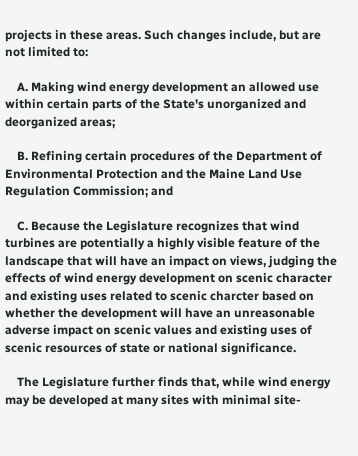projects in these areas. Such changes include, but are not limited to:

    A. Making wind energy development an allowed use within certain parts of the State's unorganized and deorganized areas;

    B. Refining certain procedures of the Department of Environmental Protection and the Maine Land Use Regulation Commission; and

    C. Because the Legislature recognizes that wind turbines are potentially a highly visible feature of the landscape that will have an impact on views, judging the effects of wind energy development on scenic character and existing uses related to scenic charcter based on whether the development will have an unreasonable adverse impact on scenic values and existing uses of scenic resources of state or national significance.

    The Legislature further finds that, while wind energy may be developed at many sites with minimal site-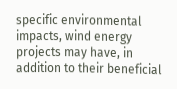specific environmental impacts, wind energy projects may have, in addition to their beneficial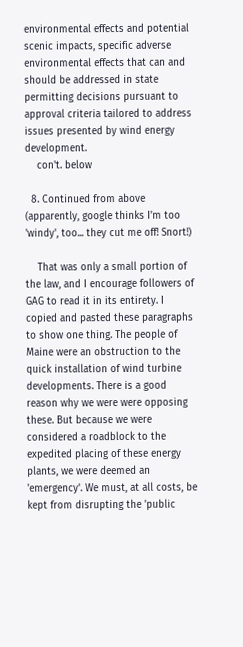environmental effects and potential scenic impacts, specific adverse environmental effects that can and should be addressed in state permitting decisions pursuant to approval criteria tailored to address issues presented by wind energy development.
    con't. below

  8. Continued from above (apparently, google thinks I'm too 'windy', too... they cut me off! Snort!)

    That was only a small portion of the law, and I encourage followers of GAG to read it in its entirety. I copied and pasted these paragraphs to show one thing. The people of Maine were an obstruction to the quick installation of wind turbine developments. There is a good reason why we were were opposing these. But because we were considered a roadblock to the expedited placing of these energy plants, we were deemed an 'emergency'. We must, at all costs, be kept from disrupting the 'public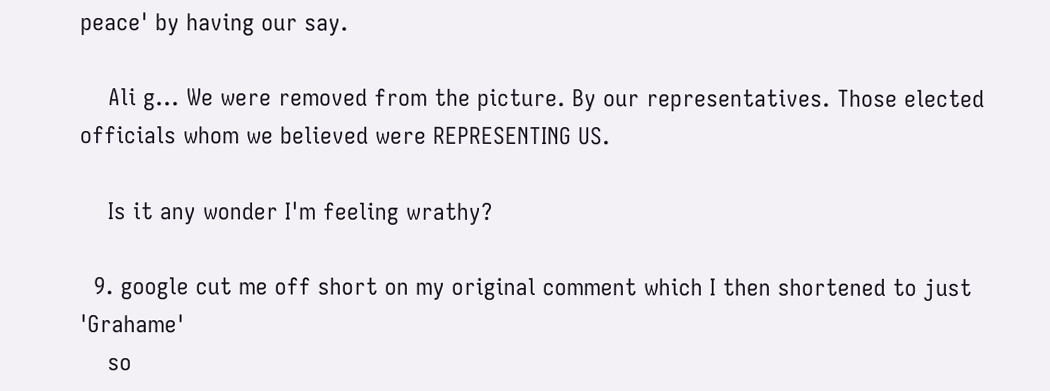peace' by having our say.

    Ali g... We were removed from the picture. By our representatives. Those elected officials whom we believed were REPRESENTING US.

    Is it any wonder I'm feeling wrathy?

  9. google cut me off short on my original comment which I then shortened to just 'Grahame'
    so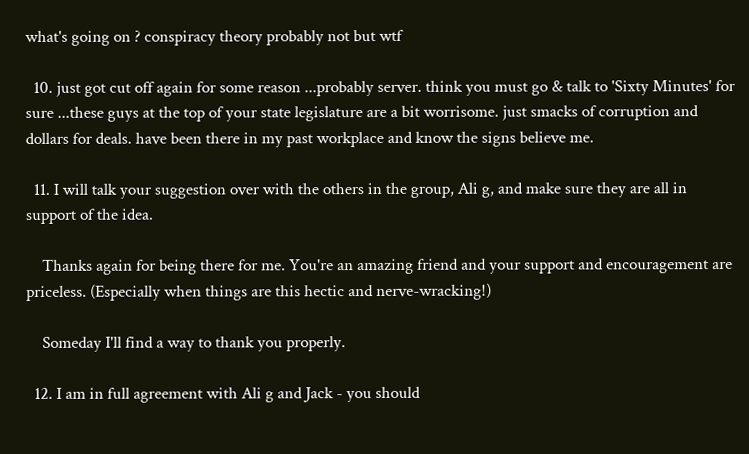what's going on ? conspiracy theory probably not but wtf

  10. just got cut off again for some reason ...probably server. think you must go & talk to 'Sixty Minutes' for sure ...these guys at the top of your state legislature are a bit worrisome. just smacks of corruption and dollars for deals. have been there in my past workplace and know the signs believe me.

  11. I will talk your suggestion over with the others in the group, Ali g, and make sure they are all in support of the idea.

    Thanks again for being there for me. You're an amazing friend and your support and encouragement are priceless. (Especially when things are this hectic and nerve-wracking!)

    Someday I'll find a way to thank you properly.

  12. I am in full agreement with Ali g and Jack - you should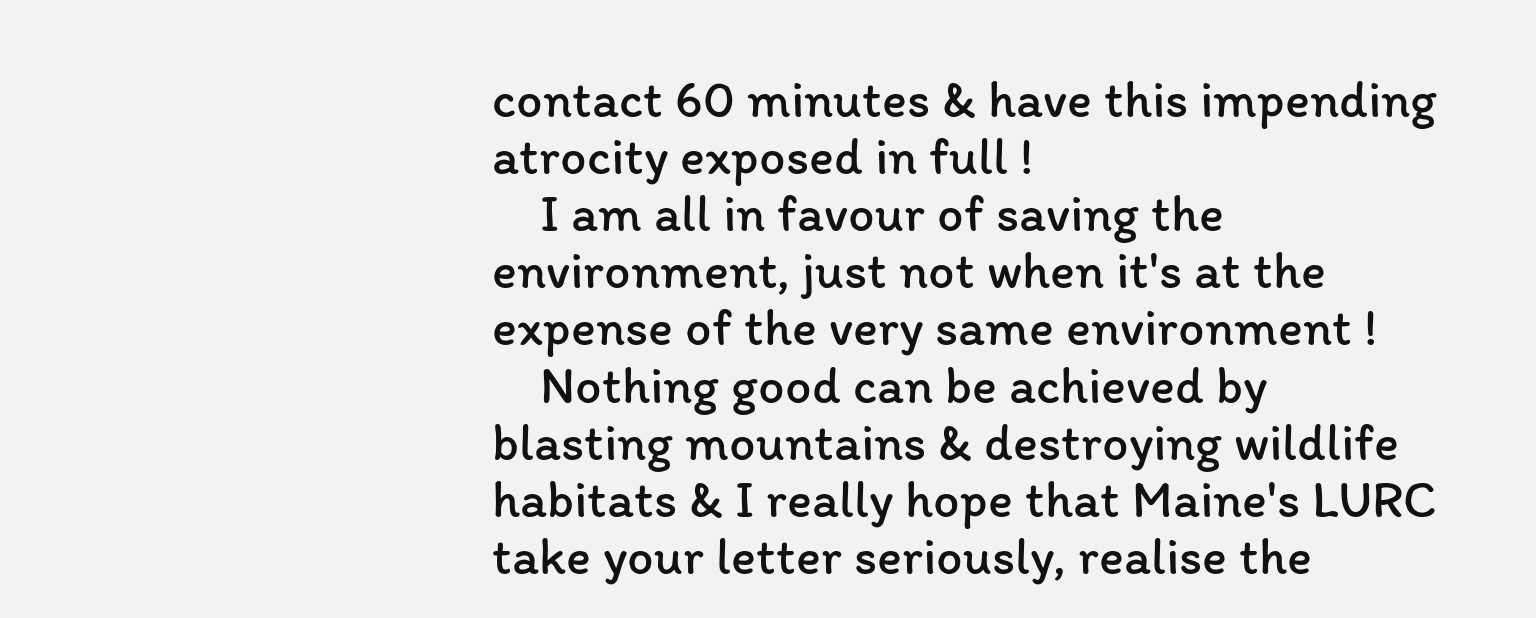contact 60 minutes & have this impending atrocity exposed in full !
    I am all in favour of saving the environment, just not when it's at the expense of the very same environment !
    Nothing good can be achieved by blasting mountains & destroying wildlife habitats & I really hope that Maine's LURC take your letter seriously, realise the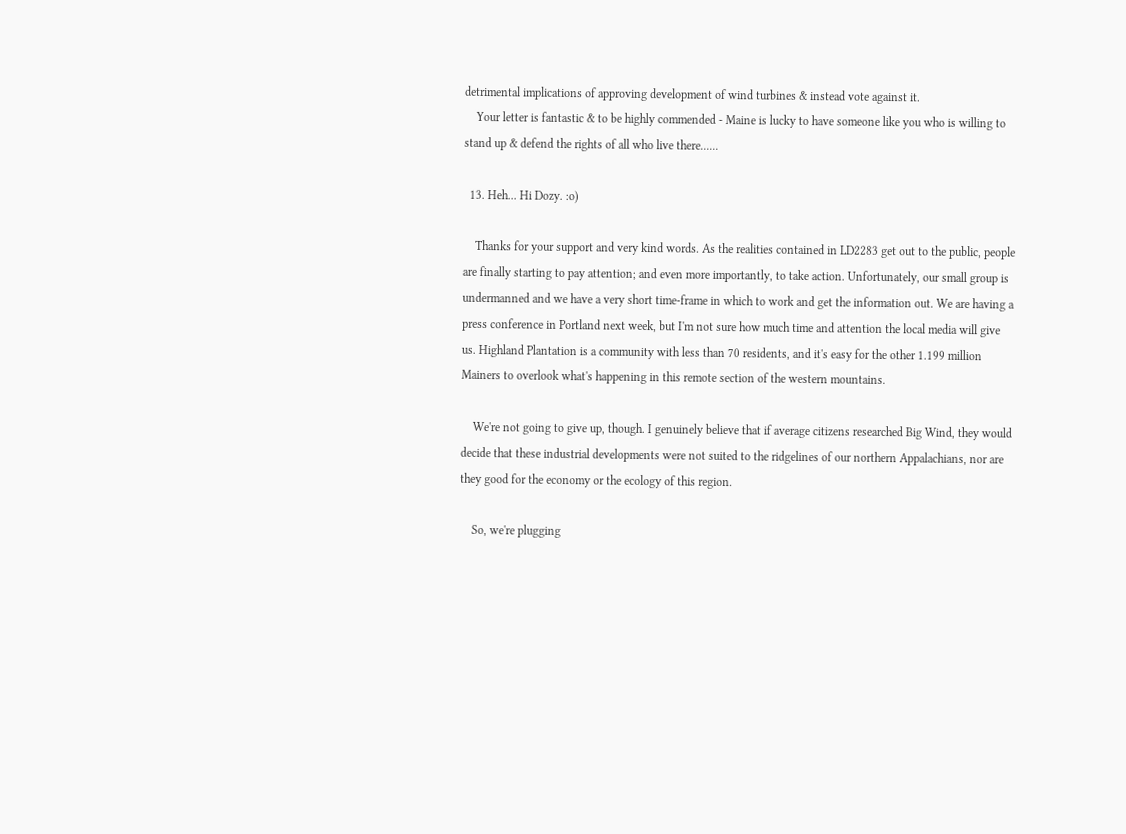detrimental implications of approving development of wind turbines & instead vote against it.
    Your letter is fantastic & to be highly commended - Maine is lucky to have someone like you who is willing to stand up & defend the rights of all who live there......

  13. Heh... Hi Dozy. :o)

    Thanks for your support and very kind words. As the realities contained in LD2283 get out to the public, people are finally starting to pay attention; and even more importantly, to take action. Unfortunately, our small group is undermanned and we have a very short time-frame in which to work and get the information out. We are having a press conference in Portland next week, but I'm not sure how much time and attention the local media will give us. Highland Plantation is a community with less than 70 residents, and it's easy for the other 1.199 million Mainers to overlook what's happening in this remote section of the western mountains.

    We're not going to give up, though. I genuinely believe that if average citizens researched Big Wind, they would decide that these industrial developments were not suited to the ridgelines of our northern Appalachians, nor are they good for the economy or the ecology of this region.

    So, we're plugging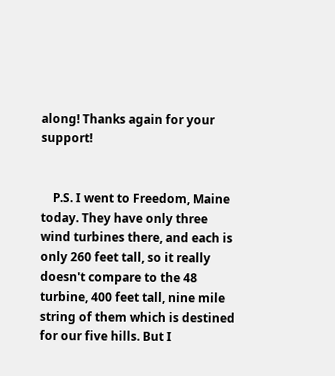along! Thanks again for your support!


    P.S. I went to Freedom, Maine today. They have only three wind turbines there, and each is only 260 feet tall, so it really doesn't compare to the 48 turbine, 400 feet tall, nine mile string of them which is destined for our five hills. But I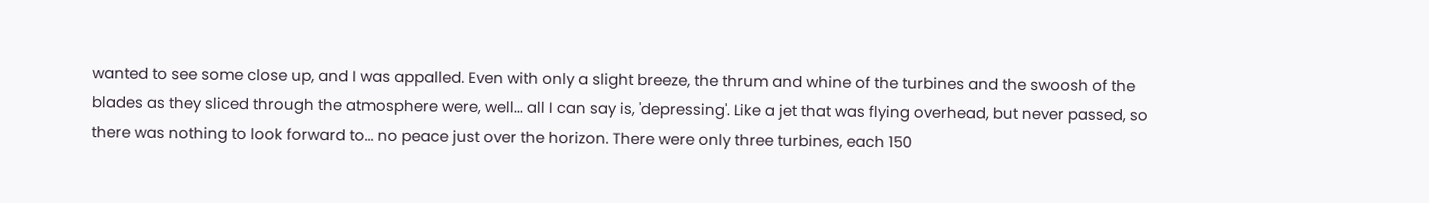wanted to see some close up, and I was appalled. Even with only a slight breeze, the thrum and whine of the turbines and the swoosh of the blades as they sliced through the atmosphere were, well... all I can say is, 'depressing'. Like a jet that was flying overhead, but never passed, so there was nothing to look forward to... no peace just over the horizon. There were only three turbines, each 150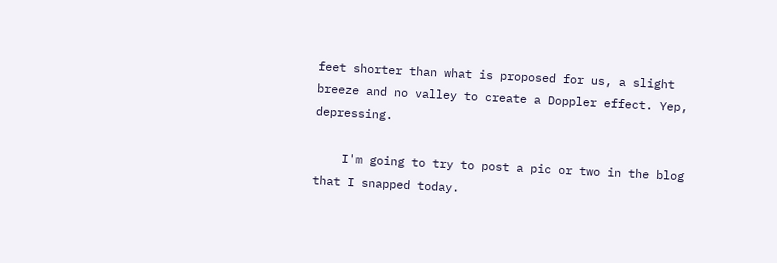feet shorter than what is proposed for us, a slight breeze and no valley to create a Doppler effect. Yep, depressing.

    I'm going to try to post a pic or two in the blog that I snapped today.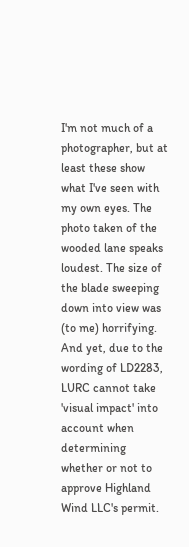I'm not much of a photographer, but at least these show what I've seen with my own eyes. The photo taken of the wooded lane speaks loudest. The size of the blade sweeping down into view was (to me) horrifying. And yet, due to the wording of LD2283, LURC cannot take 'visual impact' into account when determining whether or not to approve Highland Wind LLC's permit.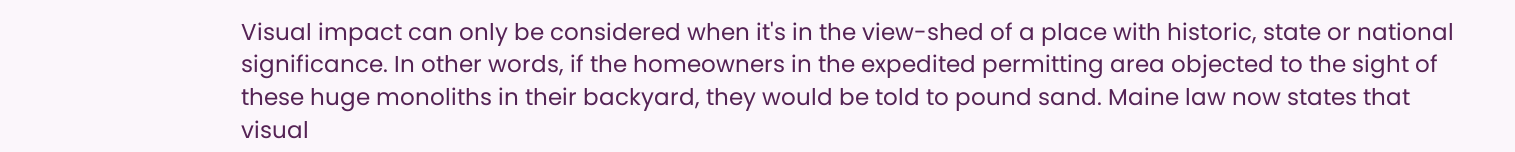Visual impact can only be considered when it's in the view-shed of a place with historic, state or national significance. In other words, if the homeowners in the expedited permitting area objected to the sight of these huge monoliths in their backyard, they would be told to pound sand. Maine law now states that visual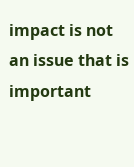impact is not an issue that is important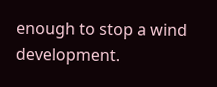enough to stop a wind development.